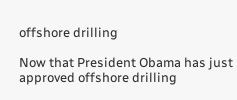offshore drilling

Now that President Obama has just approved offshore drilling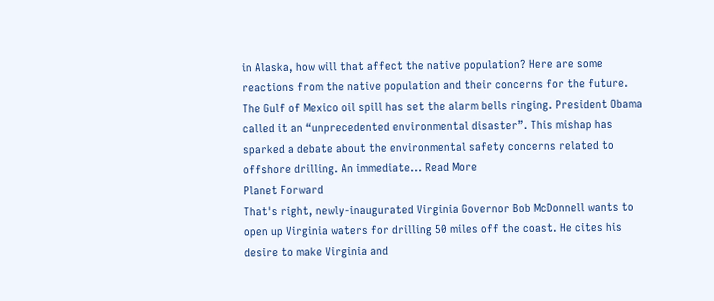in Alaska, how will that affect the native population? Here are some reactions from the native population and their concerns for the future.
The Gulf of Mexico oil spill has set the alarm bells ringing. President Obama called it an “unprecedented environmental disaster”. This mishap has sparked a debate about the environmental safety concerns related to offshore drilling. An immediate... Read More
Planet Forward
That's right, newly-inaugurated Virginia Governor Bob McDonnell wants to open up Virginia waters for drilling 50 miles off the coast. He cites his desire to make Virginia and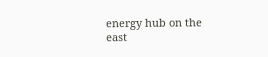energy hub on the east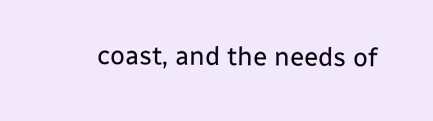coast, and the needs of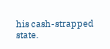his cash-strapped state.